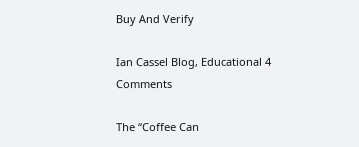Buy And Verify

Ian Cassel Blog, Educational 4 Comments

The “Coffee Can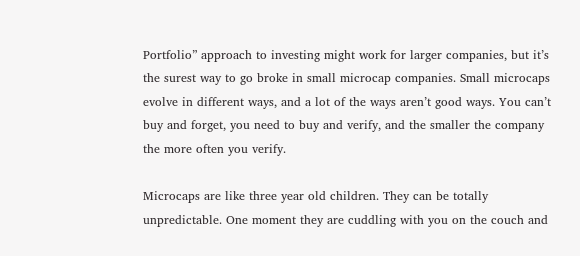Portfolio” approach to investing might work for larger companies, but it’s the surest way to go broke in small microcap companies. Small microcaps evolve in different ways, and a lot of the ways aren’t good ways. You can’t buy and forget, you need to buy and verify, and the smaller the company the more often you verify.

Microcaps are like three year old children. They can be totally unpredictable. One moment they are cuddling with you on the couch and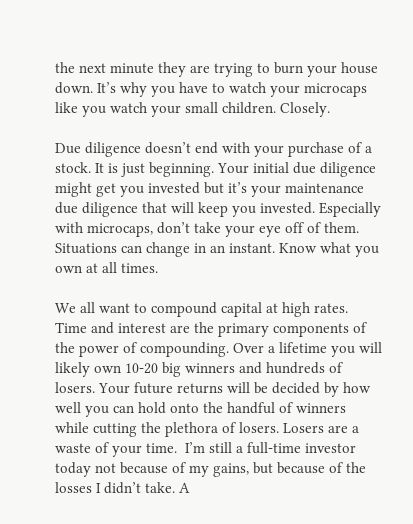the next minute they are trying to burn your house down. It’s why you have to watch your microcaps like you watch your small children. Closely.

Due diligence doesn’t end with your purchase of a stock. It is just beginning. Your initial due diligence might get you invested but it’s your maintenance due diligence that will keep you invested. Especially with microcaps, don’t take your eye off of them. Situations can change in an instant. Know what you own at all times.

We all want to compound capital at high rates. Time and interest are the primary components of the power of compounding. Over a lifetime you will likely own 10-20 big winners and hundreds of losers. Your future returns will be decided by how well you can hold onto the handful of winners while cutting the plethora of losers. Losers are a waste of your time.  I’m still a full-time investor today not because of my gains, but because of the losses I didn’t take. A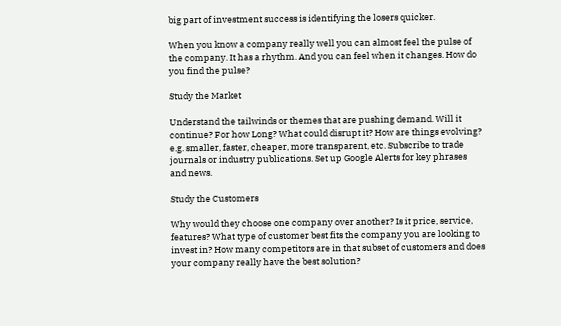big part of investment success is identifying the losers quicker.

When you know a company really well you can almost feel the pulse of the company. It has a rhythm. And you can feel when it changes. How do you find the pulse?

Study the Market

Understand the tailwinds or themes that are pushing demand. Will it continue? For how Long? What could disrupt it? How are things evolving? e.g. smaller, faster, cheaper, more transparent, etc. Subscribe to trade journals or industry publications. Set up Google Alerts for key phrases and news.

Study the Customers

Why would they choose one company over another? Is it price, service, features? What type of customer best fits the company you are looking to invest in? How many competitors are in that subset of customers and does your company really have the best solution?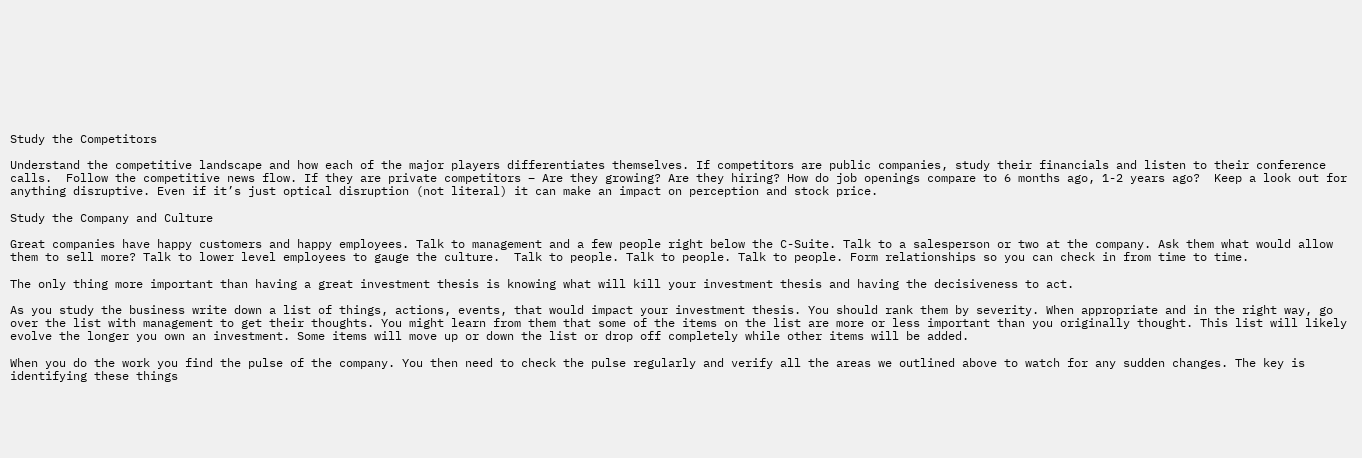Study the Competitors

Understand the competitive landscape and how each of the major players differentiates themselves. If competitors are public companies, study their financials and listen to their conference calls.  Follow the competitive news flow. If they are private competitors – Are they growing? Are they hiring? How do job openings compare to 6 months ago, 1-2 years ago?  Keep a look out for anything disruptive. Even if it’s just optical disruption (not literal) it can make an impact on perception and stock price.

Study the Company and Culture

Great companies have happy customers and happy employees. Talk to management and a few people right below the C-Suite. Talk to a salesperson or two at the company. Ask them what would allow them to sell more? Talk to lower level employees to gauge the culture.  Talk to people. Talk to people. Talk to people. Form relationships so you can check in from time to time.

The only thing more important than having a great investment thesis is knowing what will kill your investment thesis and having the decisiveness to act.

As you study the business write down a list of things, actions, events, that would impact your investment thesis. You should rank them by severity. When appropriate and in the right way, go over the list with management to get their thoughts. You might learn from them that some of the items on the list are more or less important than you originally thought. This list will likely evolve the longer you own an investment. Some items will move up or down the list or drop off completely while other items will be added.

When you do the work you find the pulse of the company. You then need to check the pulse regularly and verify all the areas we outlined above to watch for any sudden changes. The key is identifying these things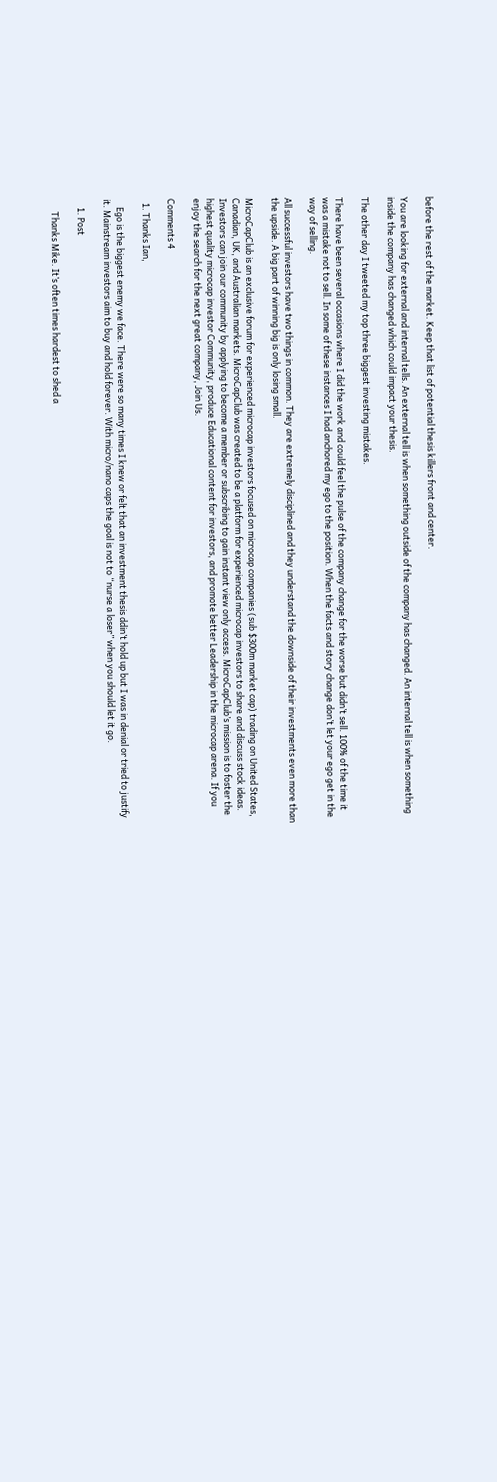before the rest of the market. Keep that list of potential thesis killers front and center.

You are looking for external and internal tells. An external tell is when something outside of the company has changed. An internal tell is when something inside the company has changed which could impact your thesis.

The other day I tweeted my top three biggest investing mistakes.

There have been several occasions where I did the work and could feel the pulse of the company change for the worse but didn’t sell. 100% of the time it was a mistake not to sell. In some of these instances I had anchored my ego to the position. When the facts and story change don’t let your ego get in the way of selling.

All successful investors have two things in common. They are extremely disciplined and they understand the downside of their investments even more than the upside. A big part of winning big is only losing small.

MicroCapClub is an exclusive forum for experienced microcap investors focused on microcap companies (sub $300m market cap) trading on United States, Canadian, UK, and Australian markets. MicroCapClub was created to be a platform for experienced microcap investors to share and discuss stock ideas. Investors can join our community by applying to become a member or subscribing to gain instant view only access. MicroCapClub’s mission is to foster the highest quality microcap investor Community, produce Educational content for investors, and promote better Leadership in the microcap arena. If you enjoy the search for the next great company, Join Us.

Comments 4

  1. Thanks Ian,

    Ego is the biggest enemy we face. There were so many times I knew or felt that an investment thesis ddin’t hold up but I was in denial or tried to justify it. Mainstream investors aim to buy and hold forever. With micro/nano caps the goal is not to “nurse a loser” when you should let it go.

    1. Post

      Thanks Mike. It’s often times hardest to shed a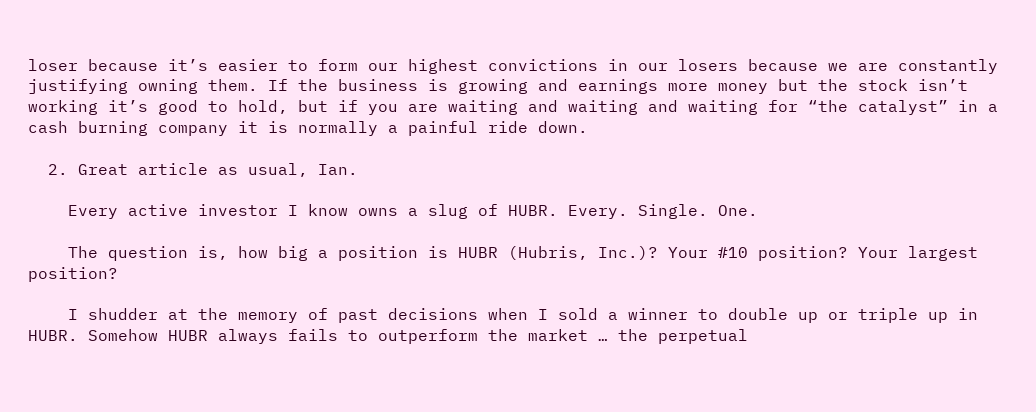loser because it’s easier to form our highest convictions in our losers because we are constantly justifying owning them. If the business is growing and earnings more money but the stock isn’t working it’s good to hold, but if you are waiting and waiting and waiting for “the catalyst” in a cash burning company it is normally a painful ride down.

  2. Great article as usual, Ian.

    Every active investor I know owns a slug of HUBR. Every. Single. One.

    The question is, how big a position is HUBR (Hubris, Inc.)? Your #10 position? Your largest position?

    I shudder at the memory of past decisions when I sold a winner to double up or triple up in HUBR. Somehow HUBR always fails to outperform the market … the perpetual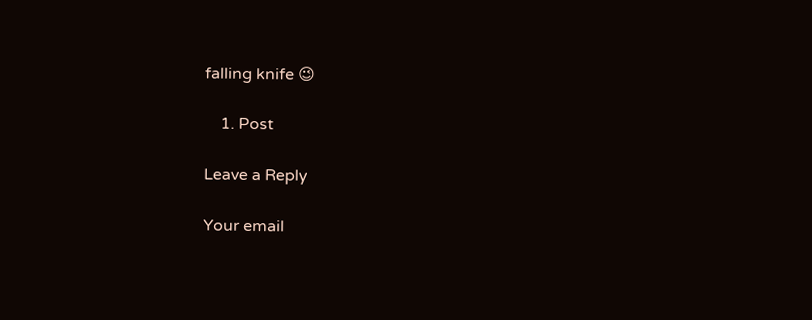falling knife 😉

    1. Post

Leave a Reply

Your email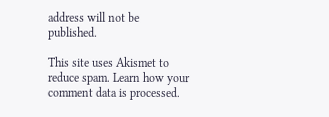address will not be published.

This site uses Akismet to reduce spam. Learn how your comment data is processed.